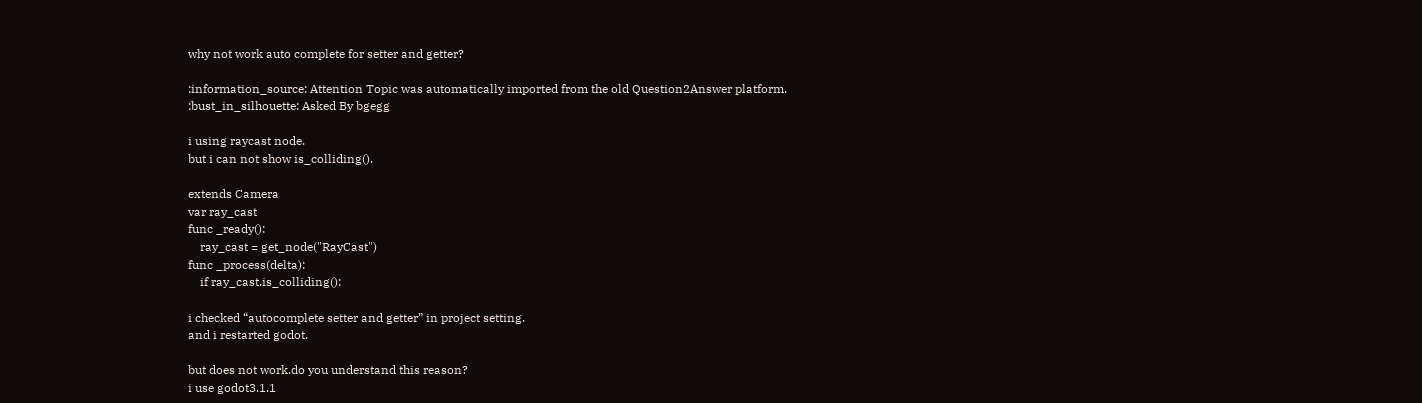why not work auto complete for setter and getter?

:information_source: Attention Topic was automatically imported from the old Question2Answer platform.
:bust_in_silhouette: Asked By bgegg

i using raycast node.
but i can not show is_colliding().

extends Camera
var ray_cast
func _ready():
    ray_cast = get_node("RayCast")
func _process(delta):
    if ray_cast.is_colliding():

i checked “autocomplete setter and getter” in project setting.
and i restarted godot.

but does not work.do you understand this reason?
i use godot3.1.1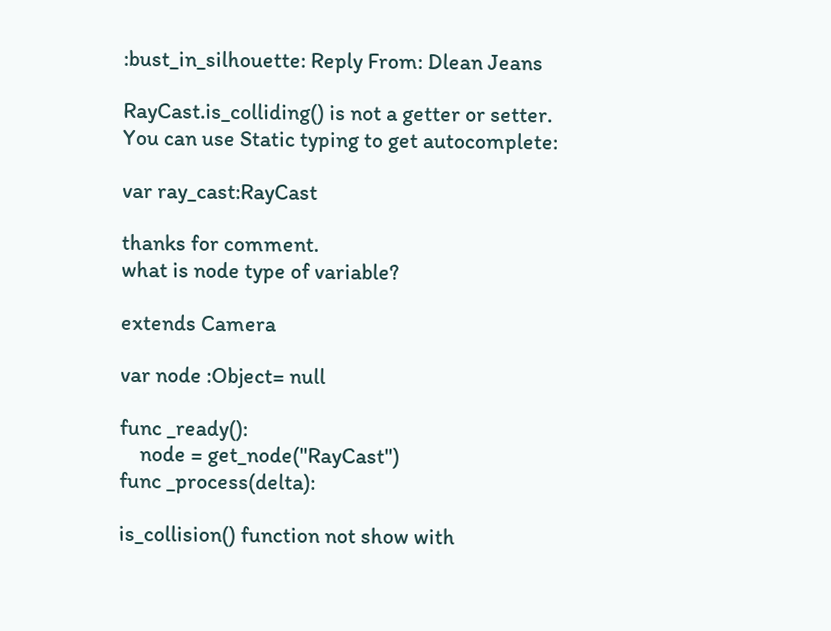:bust_in_silhouette: Reply From: Dlean Jeans

RayCast.is_colliding() is not a getter or setter.
You can use Static typing to get autocomplete:

var ray_cast:RayCast

thanks for comment.
what is node type of variable?

extends Camera

var node :Object= null

func _ready():
    node = get_node("RayCast")
func _process(delta):

is_collision() function not show with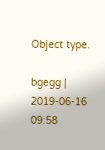Object type.

bgegg | 2019-06-16 09:58